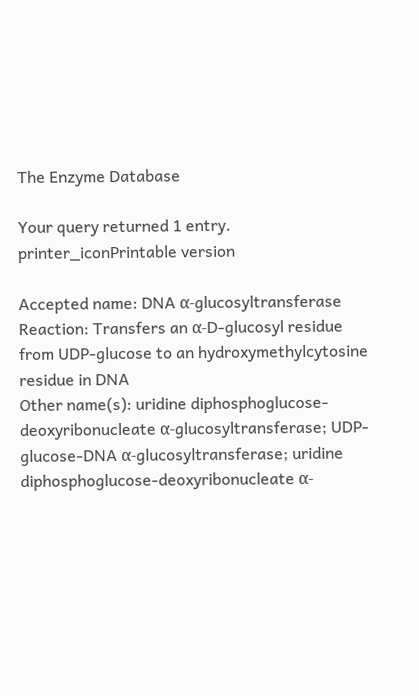The Enzyme Database

Your query returned 1 entry.    printer_iconPrintable version

Accepted name: DNA α-glucosyltransferase
Reaction: Transfers an α-D-glucosyl residue from UDP-glucose to an hydroxymethylcytosine residue in DNA
Other name(s): uridine diphosphoglucose-deoxyribonucleate α-glucosyltransferase; UDP-glucose-DNA α-glucosyltransferase; uridine diphosphoglucose-deoxyribonucleate α-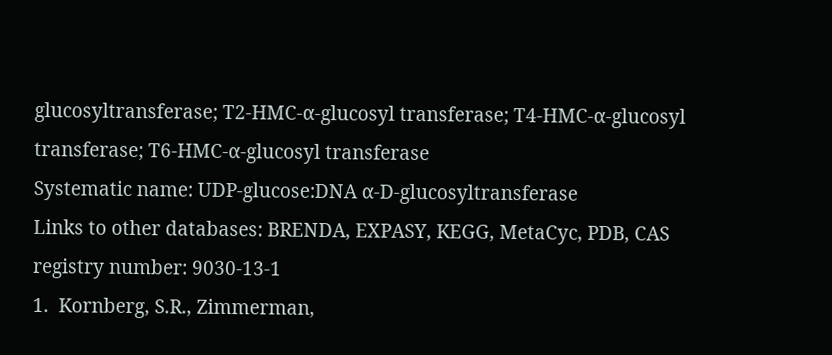glucosyltransferase; T2-HMC-α-glucosyl transferase; T4-HMC-α-glucosyl transferase; T6-HMC-α-glucosyl transferase
Systematic name: UDP-glucose:DNA α-D-glucosyltransferase
Links to other databases: BRENDA, EXPASY, KEGG, MetaCyc, PDB, CAS registry number: 9030-13-1
1.  Kornberg, S.R., Zimmerman,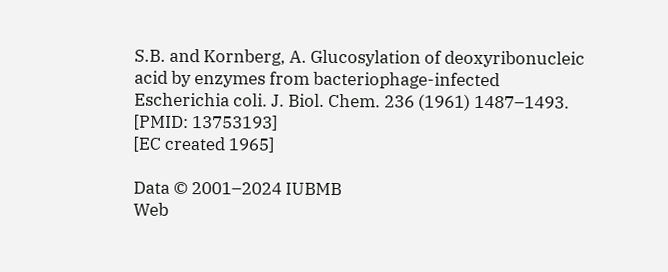S.B. and Kornberg, A. Glucosylation of deoxyribonucleic acid by enzymes from bacteriophage-infected Escherichia coli. J. Biol. Chem. 236 (1961) 1487–1493. [PMID: 13753193]
[EC created 1965]

Data © 2001–2024 IUBMB
Web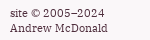site © 2005–2024 Andrew McDonald